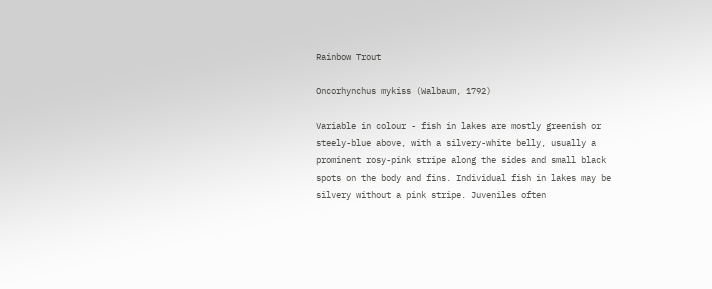Rainbow Trout

Oncorhynchus mykiss (Walbaum, 1792)

Variable in colour - fish in lakes are mostly greenish or steely-blue above, with a silvery-white belly, usually a prominent rosy-pink stripe along the sides and small black spots on the body and fins. Individual fish in lakes may be silvery without a pink stripe. Juveniles often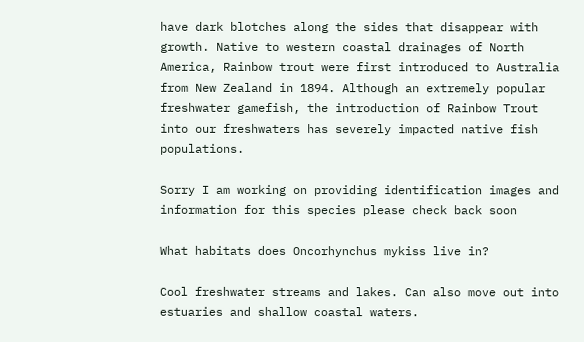have dark blotches along the sides that disappear with growth. Native to western coastal drainages of North America, Rainbow trout were first introduced to Australia from New Zealand in 1894. Although an extremely popular freshwater gamefish, the introduction of Rainbow Trout into our freshwaters has severely impacted native fish populations.

Sorry I am working on providing identification images and information for this species please check back soon

What habitats does Oncorhynchus mykiss live in?

Cool freshwater streams and lakes. Can also move out into estuaries and shallow coastal waters.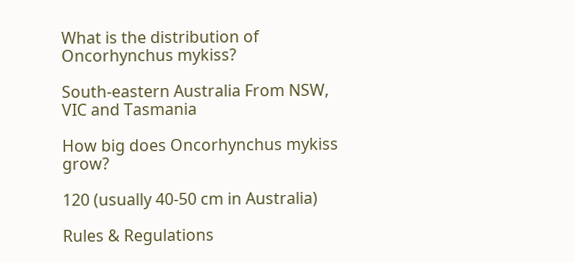What is the distribution of Oncorhynchus mykiss?

South-eastern Australia From NSW, VIC and Tasmania

How big does Oncorhynchus mykiss grow?

120 (usually 40-50 cm in Australia)

Rules & Regulations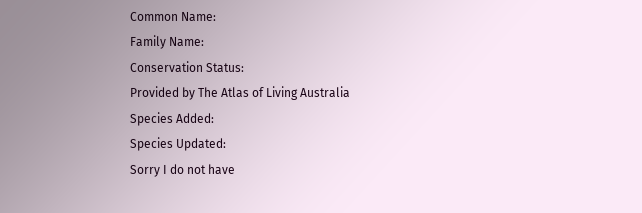Common Name:
Family Name:
Conservation Status:
Provided by The Atlas of Living Australia
Species Added:
Species Updated:
Sorry I do not have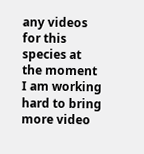any videos for this species at the moment I am working hard to bring more video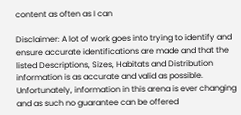content as often as I can

Disclaimer: A lot of work goes into trying to identify and ensure accurate identifications are made and that the listed Descriptions, Sizes, Habitats and Distribution information is as accurate and valid as possible. Unfortunately, information in this arena is ever changing and as such no guarantee can be offered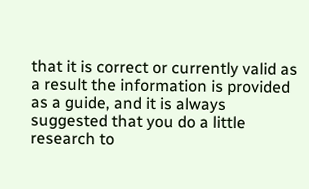that it is correct or currently valid as a result the information is provided as a guide, and it is always suggested that you do a little research to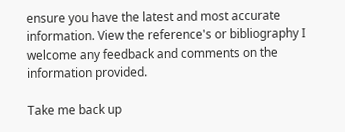ensure you have the latest and most accurate information. View the reference's or bibliography I welcome any feedback and comments on the information provided.

Take me back up